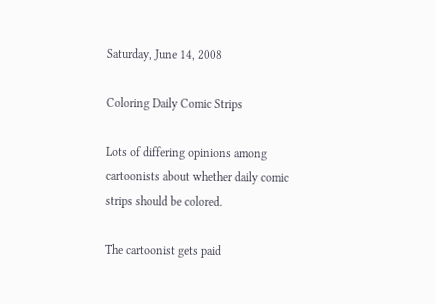Saturday, June 14, 2008

Coloring Daily Comic Strips

Lots of differing opinions among cartoonists about whether daily comic strips should be colored.

The cartoonist gets paid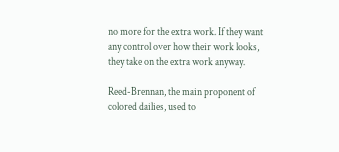no more for the extra work. If they want any control over how their work looks, they take on the extra work anyway.

Reed-Brennan, the main proponent of colored dailies, used to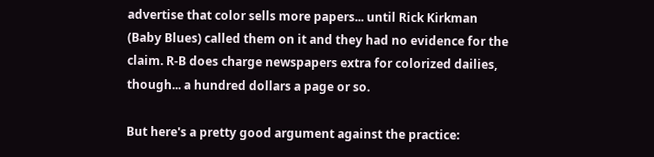advertise that color sells more papers... until Rick Kirkman (Baby Blues) called them on it and they had no evidence for the claim. R-B does charge newspapers extra for colorized dailies, though... a hundred dollars a page or so.

But here's a pretty good argument against the practice: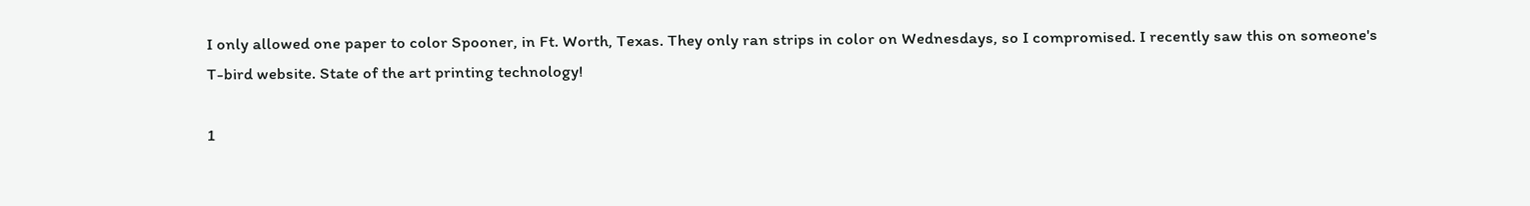I only allowed one paper to color Spooner, in Ft. Worth, Texas. They only ran strips in color on Wednesdays, so I compromised. I recently saw this on someone's T-bird website. State of the art printing technology!

1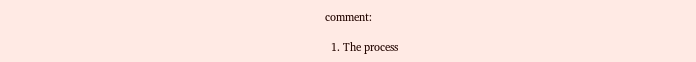comment:

  1. The process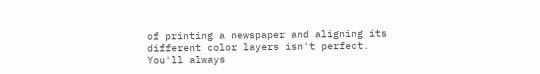of printing a newspaper and aligning its different color layers isn't perfect. You'll always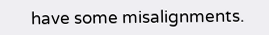have some misalignments.